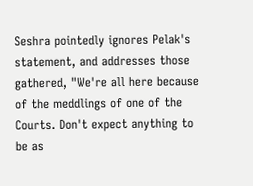Seshra pointedly ignores Pelak's statement, and addresses those gathered, "We're all here because of the meddlings of one of the Courts. Don't expect anything to be as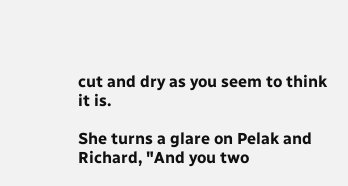cut and dry as you seem to think it is.

She turns a glare on Pelak and Richard, "And you two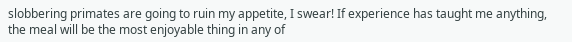slobbering primates are going to ruin my appetite, I swear! If experience has taught me anything, the meal will be the most enjoyable thing in any of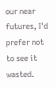our near futures, I'd prefer not to see it wasted.